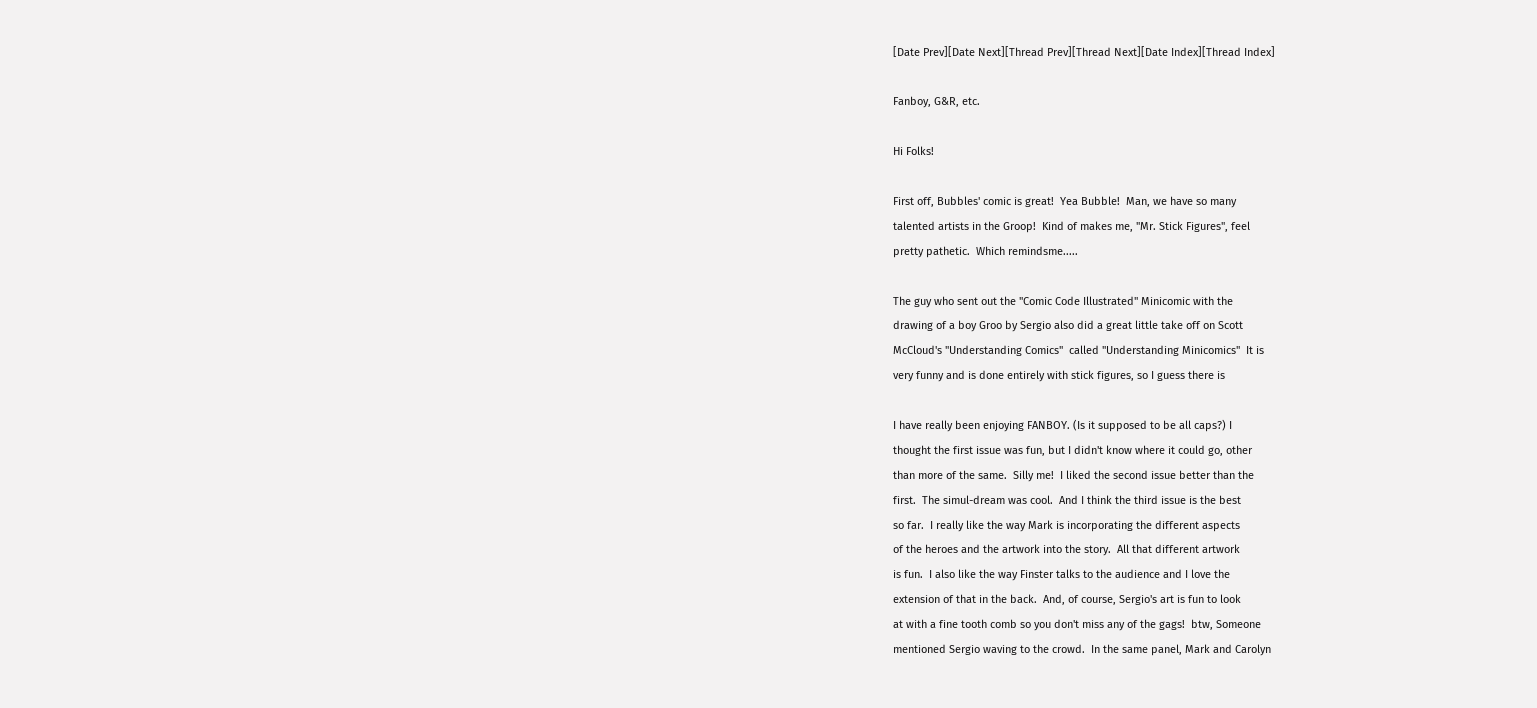[Date Prev][Date Next][Thread Prev][Thread Next][Date Index][Thread Index]

Fanboy, G&R, etc.

Hi Folks!

First off, Bubbles' comic is great!  Yea Bubble!  Man, we have so many
talented artists in the Groop!  Kind of makes me, "Mr. Stick Figures", feel
pretty pathetic.  Which remindsme.....

The guy who sent out the "Comic Code Illustrated" Minicomic with the
drawing of a boy Groo by Sergio also did a great little take off on Scott
McCloud's "Understanding Comics"  called "Understanding Minicomics"  It is
very funny and is done entirely with stick figures, so I guess there is

I have really been enjoying FANBOY. (Is it supposed to be all caps?) I
thought the first issue was fun, but I didn't know where it could go, other
than more of the same.  Silly me!  I liked the second issue better than the
first.  The simul-dream was cool.  And I think the third issue is the best
so far.  I really like the way Mark is incorporating the different aspects
of the heroes and the artwork into the story.  All that different artwork
is fun.  I also like the way Finster talks to the audience and I love the
extension of that in the back.  And, of course, Sergio's art is fun to look
at with a fine tooth comb so you don't miss any of the gags!  btw, Someone
mentioned Sergio waving to the crowd.  In the same panel, Mark and Carolyn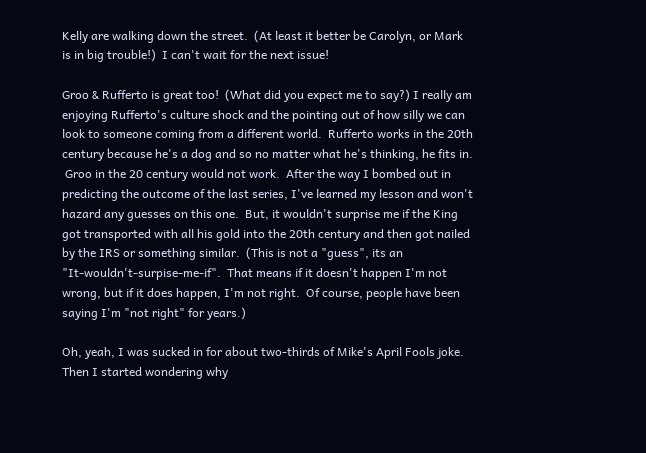Kelly are walking down the street.  (At least it better be Carolyn, or Mark
is in big trouble!)  I can't wait for the next issue!

Groo & Rufferto is great too!  (What did you expect me to say?) I really am
enjoying Rufferto's culture shock and the pointing out of how silly we can
look to someone coming from a different world.  Rufferto works in the 20th
century because he's a dog and so no matter what he's thinking, he fits in.
 Groo in the 20 century would not work.  After the way I bombed out in
predicting the outcome of the last series, I've learned my lesson and won't
hazard any guesses on this one.  But, it wouldn't surprise me if the King
got transported with all his gold into the 20th century and then got nailed
by the IRS or something similar.  (This is not a "guess", its an
"It-wouldn't-surpise-me-if".  That means if it doesn't happen I'm not
wrong, but if it does happen, I'm not right.  Of course, people have been
saying I'm "not right" for years.)

Oh, yeah, I was sucked in for about two-thirds of Mike's April Fools joke.
Then I started wondering why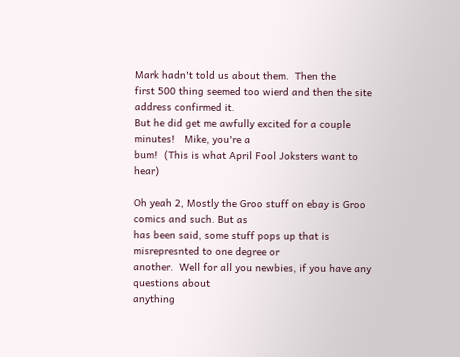Mark hadn't told us about them.  Then the
first 500 thing seemed too wierd and then the site address confirmed it.
But he did get me awfully excited for a couple minutes!   Mike, you're a
bum!  (This is what April Fool Joksters want to hear)

Oh yeah 2, Mostly the Groo stuff on ebay is Groo comics and such. But as
has been said, some stuff pops up that is misrepresnted to one degree or
another.  Well for all you newbies, if you have any questions about
anything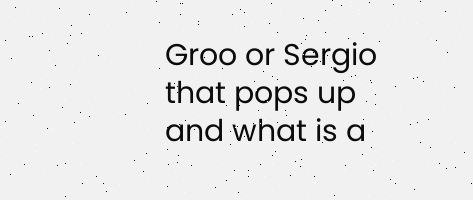Groo or Sergio that pops up and what is a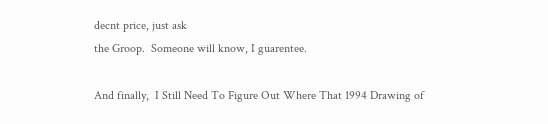decnt price, just ask
the Groop.  Someone will know, I guarentee.

And finally,  I Still Need To Figure Out Where That 1994 Drawing of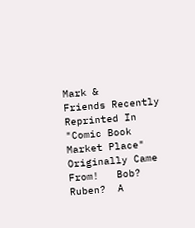Mark &
Friends Recently Reprinted In "Comic Book Market Place" Originally Came
From!   Bob? Ruben?  A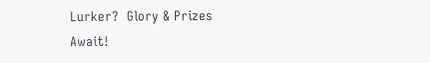Lurker?  Glory & Prizes Await!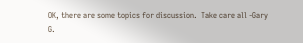OK, there are some topics for discussion.  Take care all -Gary G.